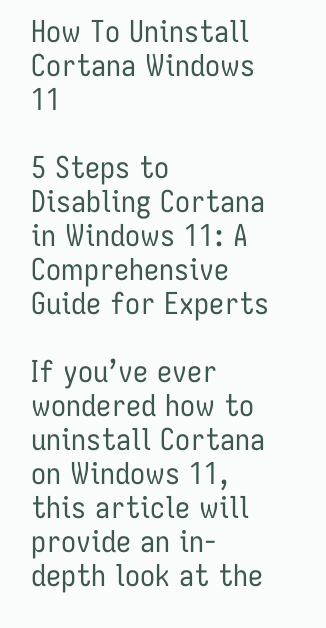How To Uninstall Cortana Windows 11

5 Steps to Disabling Cortana in Windows 11: A Comprehensive Guide for Experts

If you’ve ever wondered how to uninstall Cortana on Windows 11, this article will provide an in-depth look at the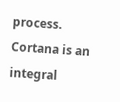process. Cortana is an integral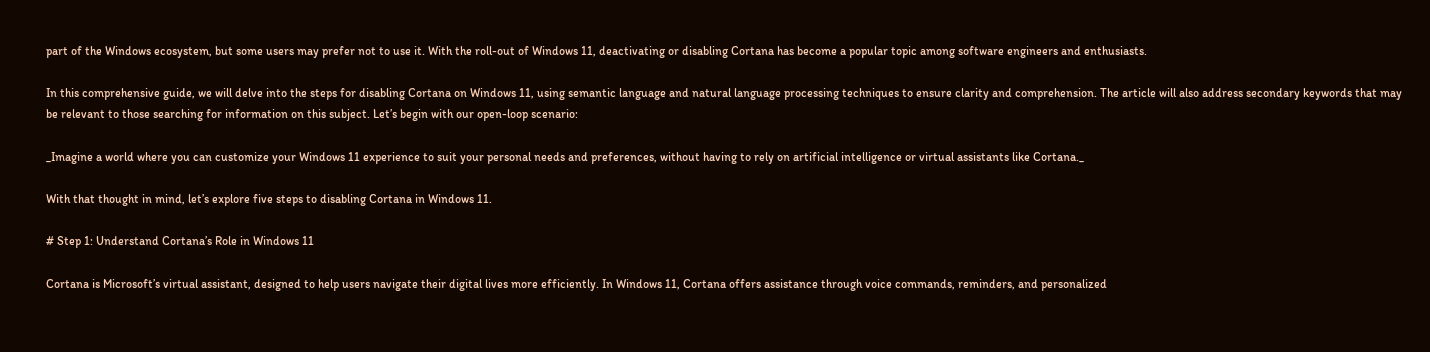part of the Windows ecosystem, but some users may prefer not to use it. With the roll-out of Windows 11, deactivating or disabling Cortana has become a popular topic among software engineers and enthusiasts.

In this comprehensive guide, we will delve into the steps for disabling Cortana on Windows 11, using semantic language and natural language processing techniques to ensure clarity and comprehension. The article will also address secondary keywords that may be relevant to those searching for information on this subject. Let’s begin with our open-loop scenario:

_Imagine a world where you can customize your Windows 11 experience to suit your personal needs and preferences, without having to rely on artificial intelligence or virtual assistants like Cortana._

With that thought in mind, let’s explore five steps to disabling Cortana in Windows 11.

# Step 1: Understand Cortana’s Role in Windows 11

Cortana is Microsoft’s virtual assistant, designed to help users navigate their digital lives more efficiently. In Windows 11, Cortana offers assistance through voice commands, reminders, and personalized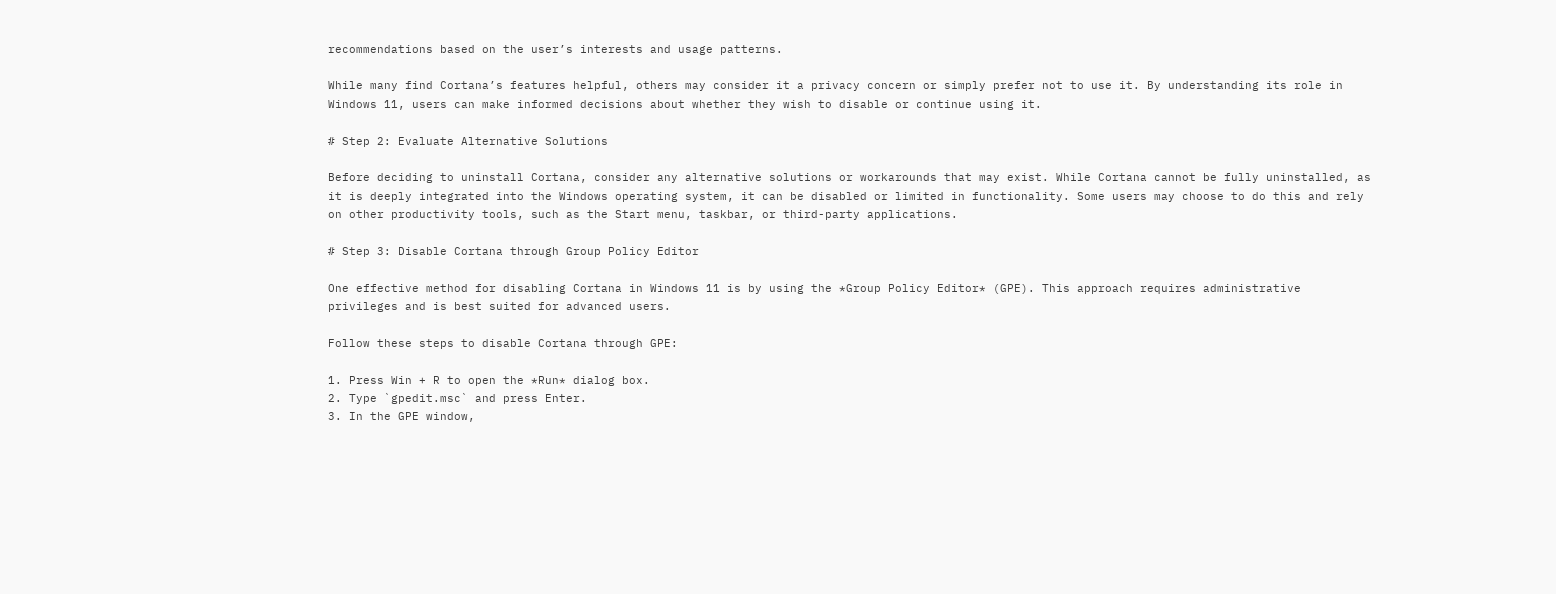recommendations based on the user’s interests and usage patterns.

While many find Cortana’s features helpful, others may consider it a privacy concern or simply prefer not to use it. By understanding its role in Windows 11, users can make informed decisions about whether they wish to disable or continue using it.

# Step 2: Evaluate Alternative Solutions

Before deciding to uninstall Cortana, consider any alternative solutions or workarounds that may exist. While Cortana cannot be fully uninstalled, as it is deeply integrated into the Windows operating system, it can be disabled or limited in functionality. Some users may choose to do this and rely on other productivity tools, such as the Start menu, taskbar, or third-party applications.

# Step 3: Disable Cortana through Group Policy Editor

One effective method for disabling Cortana in Windows 11 is by using the *Group Policy Editor* (GPE). This approach requires administrative privileges and is best suited for advanced users.

Follow these steps to disable Cortana through GPE:

1. Press Win + R to open the *Run* dialog box.
2. Type `gpedit.msc` and press Enter.
3. In the GPE window,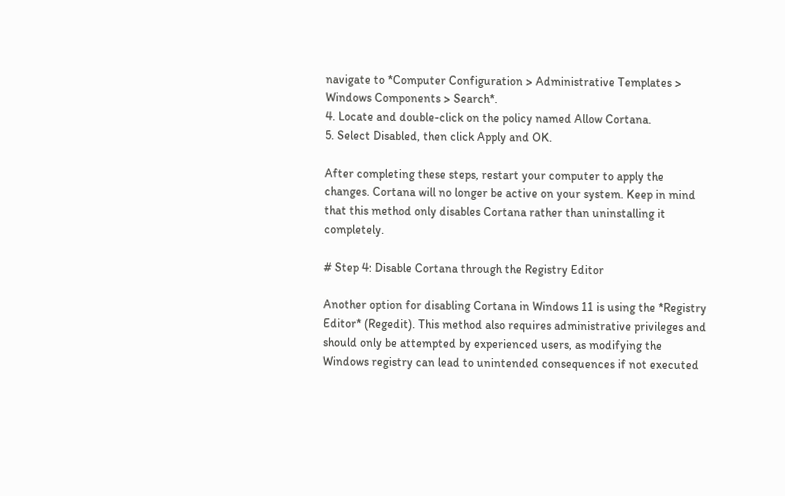navigate to *Computer Configuration > Administrative Templates > Windows Components > Search*.
4. Locate and double-click on the policy named Allow Cortana.
5. Select Disabled, then click Apply and OK.

After completing these steps, restart your computer to apply the changes. Cortana will no longer be active on your system. Keep in mind that this method only disables Cortana rather than uninstalling it completely.

# Step 4: Disable Cortana through the Registry Editor

Another option for disabling Cortana in Windows 11 is using the *Registry Editor* (Regedit). This method also requires administrative privileges and should only be attempted by experienced users, as modifying the Windows registry can lead to unintended consequences if not executed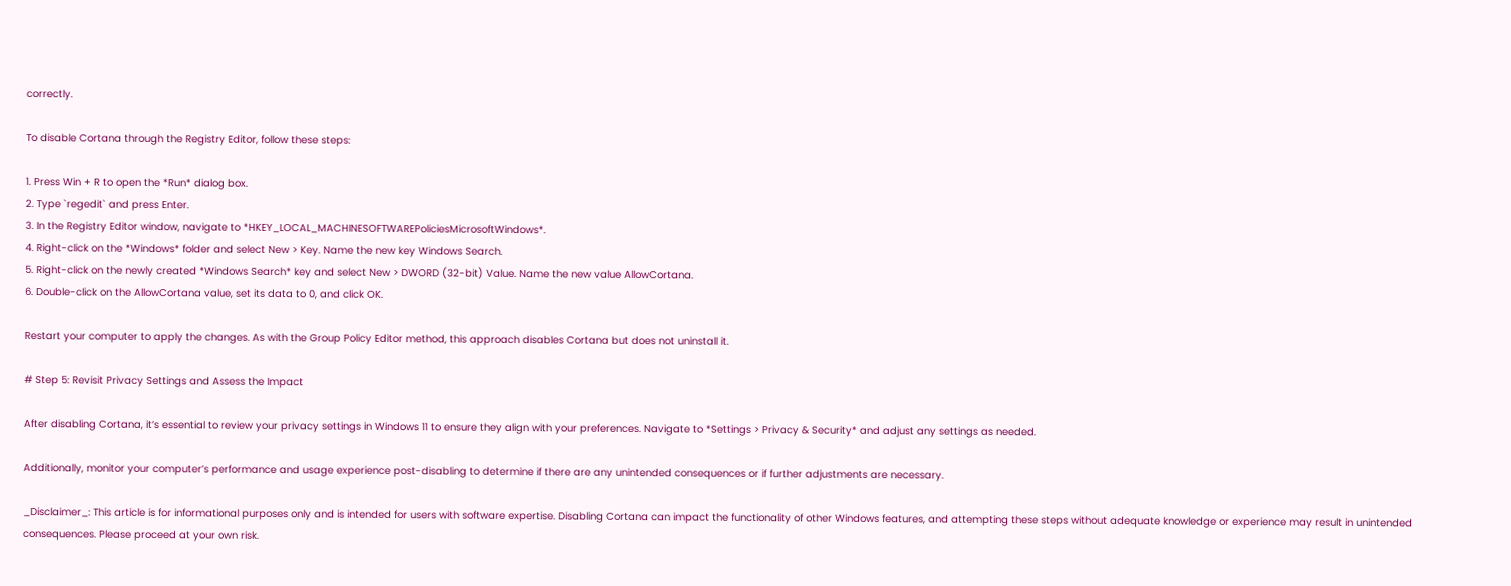correctly.

To disable Cortana through the Registry Editor, follow these steps:

1. Press Win + R to open the *Run* dialog box.
2. Type `regedit` and press Enter.
3. In the Registry Editor window, navigate to *HKEY_LOCAL_MACHINESOFTWAREPoliciesMicrosoftWindows*.
4. Right-click on the *Windows* folder and select New > Key. Name the new key Windows Search.
5. Right-click on the newly created *Windows Search* key and select New > DWORD (32-bit) Value. Name the new value AllowCortana.
6. Double-click on the AllowCortana value, set its data to 0, and click OK.

Restart your computer to apply the changes. As with the Group Policy Editor method, this approach disables Cortana but does not uninstall it.

# Step 5: Revisit Privacy Settings and Assess the Impact

After disabling Cortana, it’s essential to review your privacy settings in Windows 11 to ensure they align with your preferences. Navigate to *Settings > Privacy & Security* and adjust any settings as needed.

Additionally, monitor your computer’s performance and usage experience post-disabling to determine if there are any unintended consequences or if further adjustments are necessary.

_Disclaimer_: This article is for informational purposes only and is intended for users with software expertise. Disabling Cortana can impact the functionality of other Windows features, and attempting these steps without adequate knowledge or experience may result in unintended consequences. Please proceed at your own risk.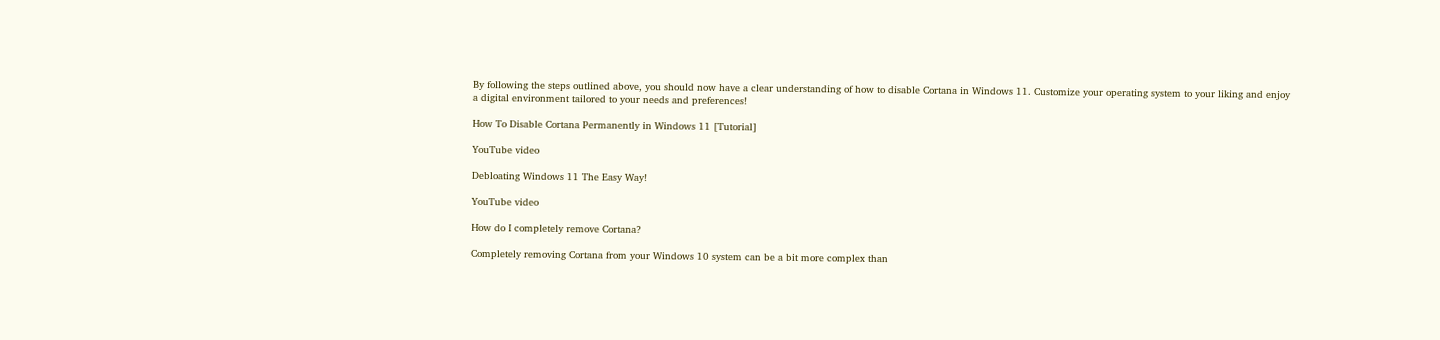By following the steps outlined above, you should now have a clear understanding of how to disable Cortana in Windows 11. Customize your operating system to your liking and enjoy a digital environment tailored to your needs and preferences!

How To Disable Cortana Permanently in Windows 11 [Tutorial]

YouTube video

Debloating Windows 11 The Easy Way!

YouTube video

How do I completely remove Cortana?

Completely removing Cortana from your Windows 10 system can be a bit more complex than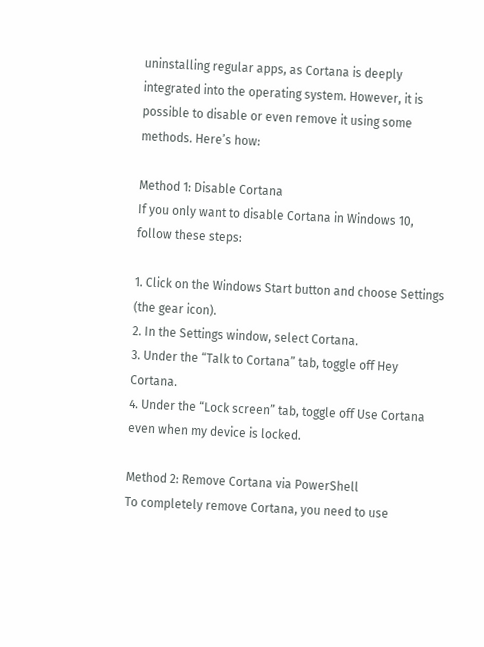uninstalling regular apps, as Cortana is deeply integrated into the operating system. However, it is possible to disable or even remove it using some methods. Here’s how:

Method 1: Disable Cortana
If you only want to disable Cortana in Windows 10, follow these steps:

1. Click on the Windows Start button and choose Settings (the gear icon).
2. In the Settings window, select Cortana.
3. Under the “Talk to Cortana” tab, toggle off Hey Cortana.
4. Under the “Lock screen” tab, toggle off Use Cortana even when my device is locked.

Method 2: Remove Cortana via PowerShell
To completely remove Cortana, you need to use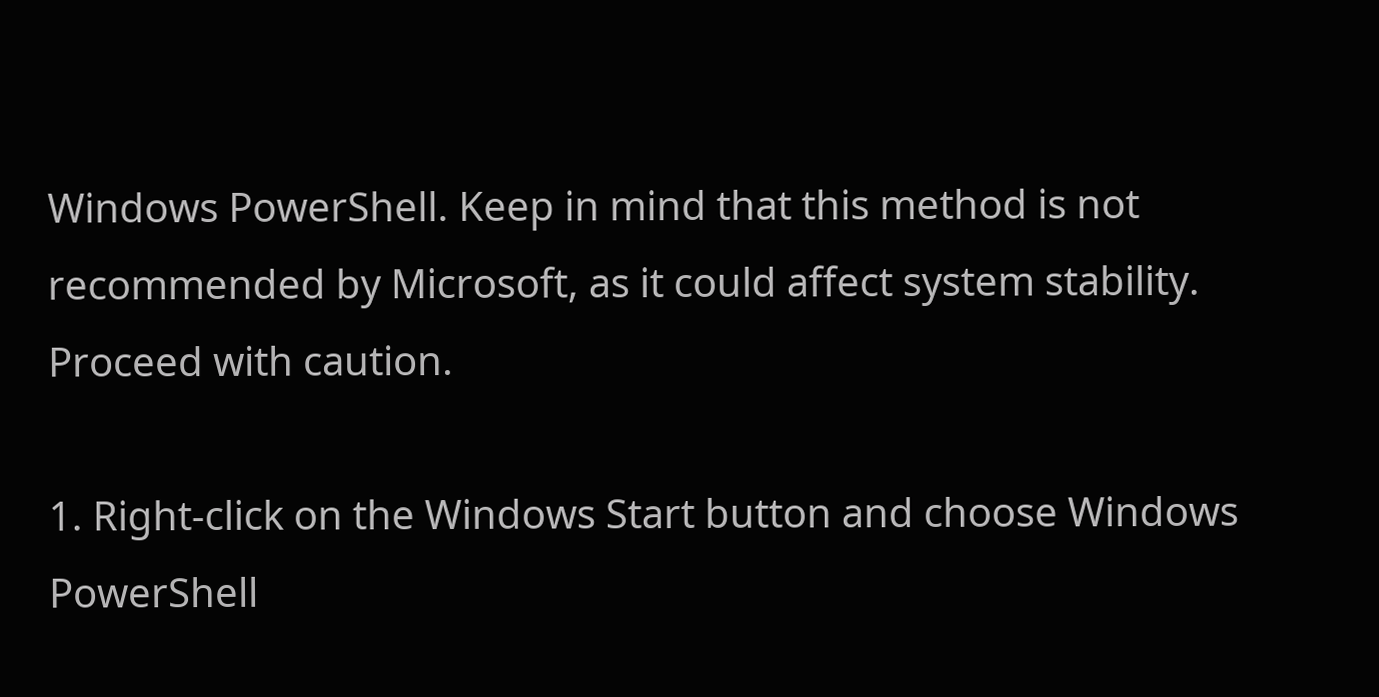Windows PowerShell. Keep in mind that this method is not recommended by Microsoft, as it could affect system stability. Proceed with caution.

1. Right-click on the Windows Start button and choose Windows PowerShell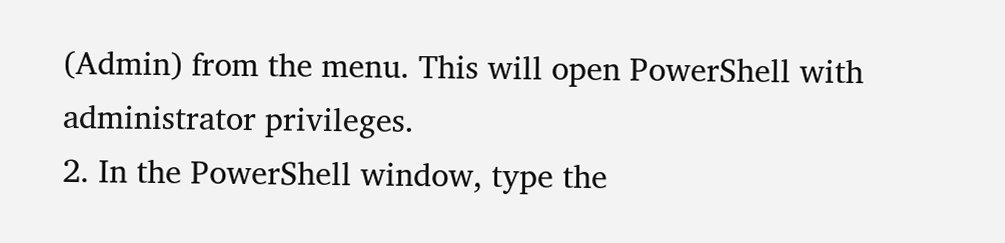(Admin) from the menu. This will open PowerShell with administrator privileges.
2. In the PowerShell window, type the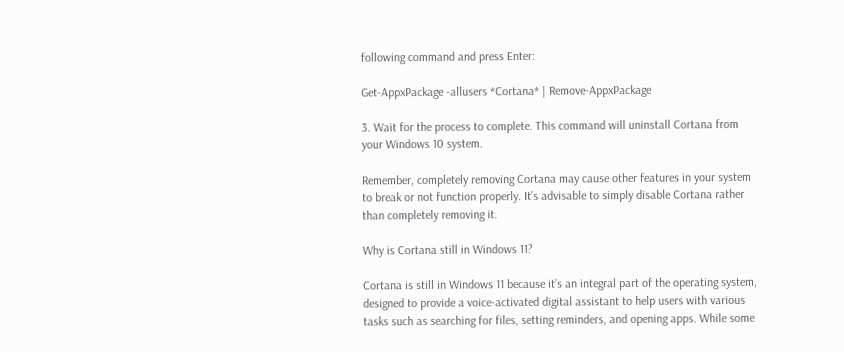following command and press Enter:

Get-AppxPackage -allusers *Cortana* | Remove-AppxPackage

3. Wait for the process to complete. This command will uninstall Cortana from your Windows 10 system.

Remember, completely removing Cortana may cause other features in your system to break or not function properly. It’s advisable to simply disable Cortana rather than completely removing it.

Why is Cortana still in Windows 11?

Cortana is still in Windows 11 because it’s an integral part of the operating system, designed to provide a voice-activated digital assistant to help users with various tasks such as searching for files, setting reminders, and opening apps. While some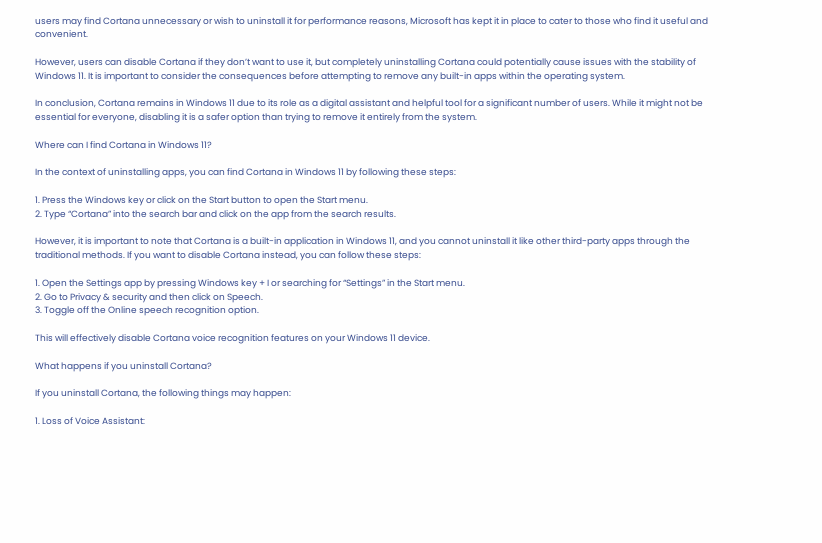users may find Cortana unnecessary or wish to uninstall it for performance reasons, Microsoft has kept it in place to cater to those who find it useful and convenient.

However, users can disable Cortana if they don’t want to use it, but completely uninstalling Cortana could potentially cause issues with the stability of Windows 11. It is important to consider the consequences before attempting to remove any built-in apps within the operating system.

In conclusion, Cortana remains in Windows 11 due to its role as a digital assistant and helpful tool for a significant number of users. While it might not be essential for everyone, disabling it is a safer option than trying to remove it entirely from the system.

Where can I find Cortana in Windows 11?

In the context of uninstalling apps, you can find Cortana in Windows 11 by following these steps:

1. Press the Windows key or click on the Start button to open the Start menu.
2. Type “Cortana” into the search bar and click on the app from the search results.

However, it is important to note that Cortana is a built-in application in Windows 11, and you cannot uninstall it like other third-party apps through the traditional methods. If you want to disable Cortana instead, you can follow these steps:

1. Open the Settings app by pressing Windows key + I or searching for “Settings” in the Start menu.
2. Go to Privacy & security and then click on Speech.
3. Toggle off the Online speech recognition option.

This will effectively disable Cortana voice recognition features on your Windows 11 device.

What happens if you uninstall Cortana?

If you uninstall Cortana, the following things may happen:

1. Loss of Voice Assistant: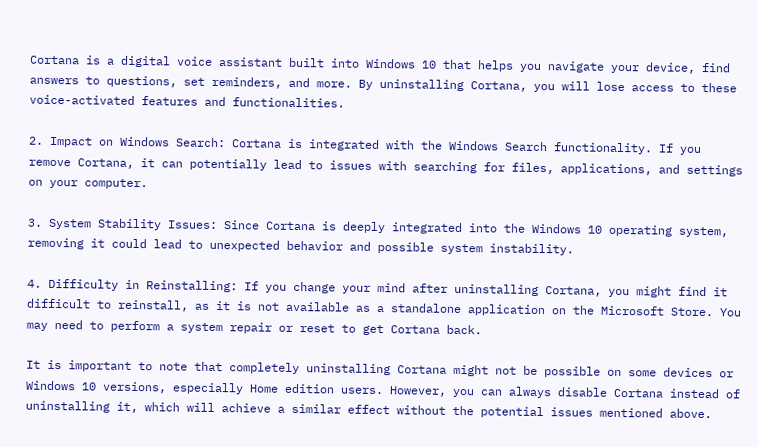Cortana is a digital voice assistant built into Windows 10 that helps you navigate your device, find answers to questions, set reminders, and more. By uninstalling Cortana, you will lose access to these voice-activated features and functionalities.

2. Impact on Windows Search: Cortana is integrated with the Windows Search functionality. If you remove Cortana, it can potentially lead to issues with searching for files, applications, and settings on your computer.

3. System Stability Issues: Since Cortana is deeply integrated into the Windows 10 operating system, removing it could lead to unexpected behavior and possible system instability.

4. Difficulty in Reinstalling: If you change your mind after uninstalling Cortana, you might find it difficult to reinstall, as it is not available as a standalone application on the Microsoft Store. You may need to perform a system repair or reset to get Cortana back.

It is important to note that completely uninstalling Cortana might not be possible on some devices or Windows 10 versions, especially Home edition users. However, you can always disable Cortana instead of uninstalling it, which will achieve a similar effect without the potential issues mentioned above.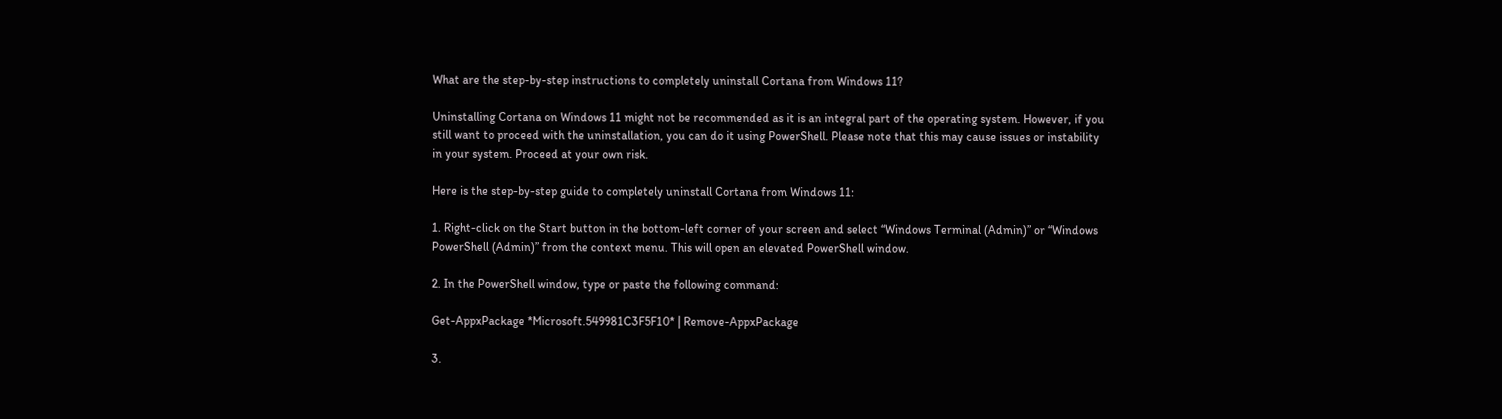What are the step-by-step instructions to completely uninstall Cortana from Windows 11?

Uninstalling Cortana on Windows 11 might not be recommended as it is an integral part of the operating system. However, if you still want to proceed with the uninstallation, you can do it using PowerShell. Please note that this may cause issues or instability in your system. Proceed at your own risk.

Here is the step-by-step guide to completely uninstall Cortana from Windows 11:

1. Right-click on the Start button in the bottom-left corner of your screen and select “Windows Terminal (Admin)” or “Windows PowerShell (Admin)” from the context menu. This will open an elevated PowerShell window.

2. In the PowerShell window, type or paste the following command:

Get-AppxPackage *Microsoft.549981C3F5F10* | Remove-AppxPackage

3.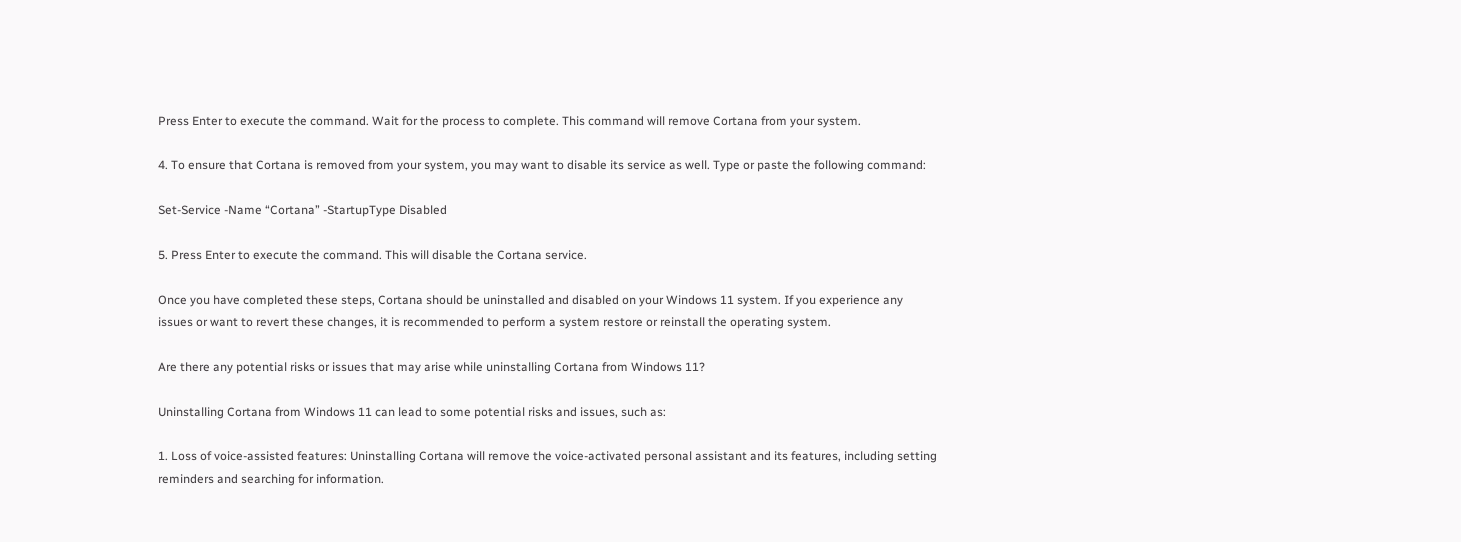Press Enter to execute the command. Wait for the process to complete. This command will remove Cortana from your system.

4. To ensure that Cortana is removed from your system, you may want to disable its service as well. Type or paste the following command:

Set-Service -Name “Cortana” -StartupType Disabled

5. Press Enter to execute the command. This will disable the Cortana service.

Once you have completed these steps, Cortana should be uninstalled and disabled on your Windows 11 system. If you experience any issues or want to revert these changes, it is recommended to perform a system restore or reinstall the operating system.

Are there any potential risks or issues that may arise while uninstalling Cortana from Windows 11?

Uninstalling Cortana from Windows 11 can lead to some potential risks and issues, such as:

1. Loss of voice-assisted features: Uninstalling Cortana will remove the voice-activated personal assistant and its features, including setting reminders and searching for information.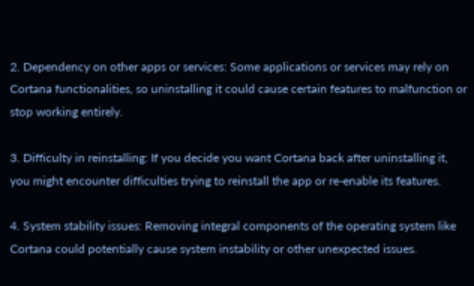2. Dependency on other apps or services: Some applications or services may rely on Cortana functionalities, so uninstalling it could cause certain features to malfunction or stop working entirely.

3. Difficulty in reinstalling: If you decide you want Cortana back after uninstalling it, you might encounter difficulties trying to reinstall the app or re-enable its features.

4. System stability issues: Removing integral components of the operating system like Cortana could potentially cause system instability or other unexpected issues.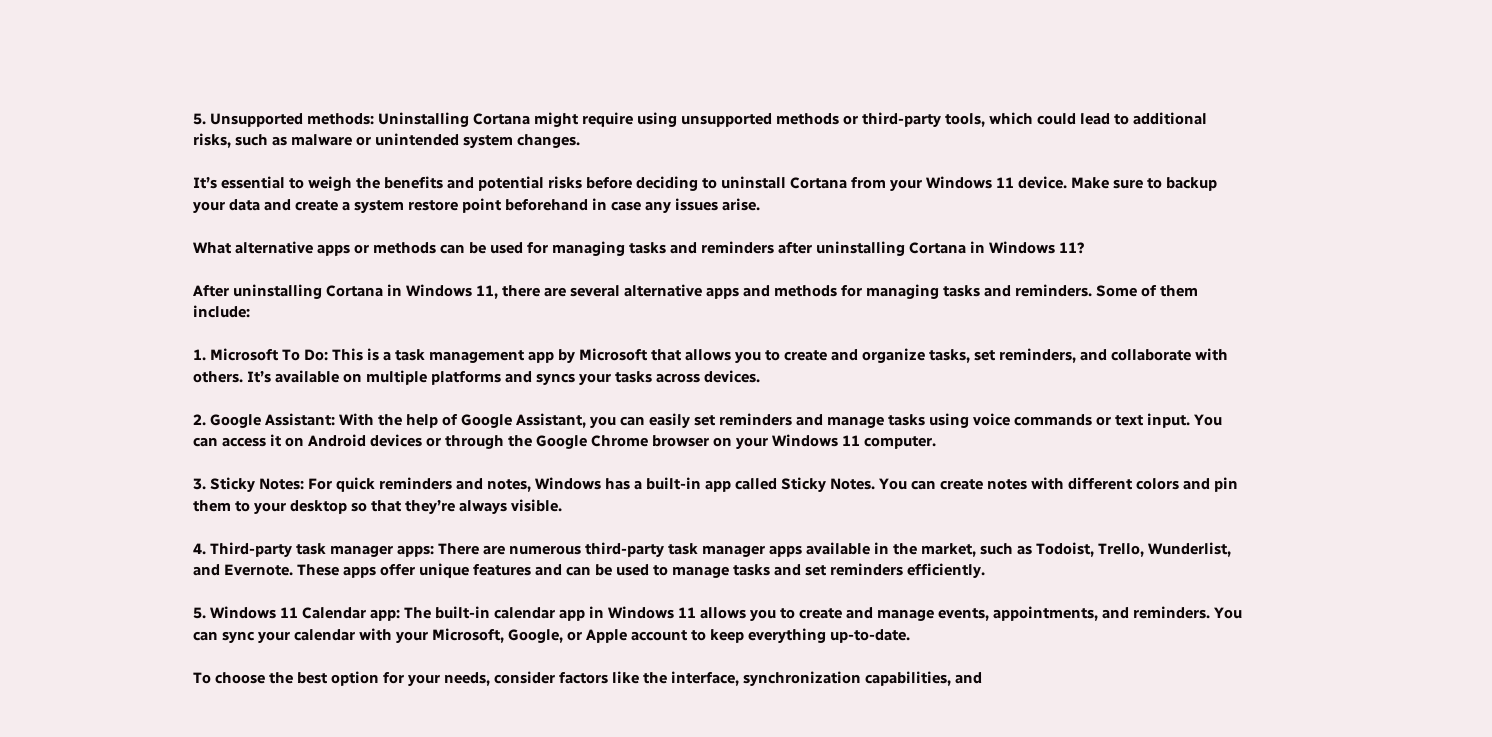5. Unsupported methods: Uninstalling Cortana might require using unsupported methods or third-party tools, which could lead to additional risks, such as malware or unintended system changes.

It’s essential to weigh the benefits and potential risks before deciding to uninstall Cortana from your Windows 11 device. Make sure to backup your data and create a system restore point beforehand in case any issues arise.

What alternative apps or methods can be used for managing tasks and reminders after uninstalling Cortana in Windows 11?

After uninstalling Cortana in Windows 11, there are several alternative apps and methods for managing tasks and reminders. Some of them include:

1. Microsoft To Do: This is a task management app by Microsoft that allows you to create and organize tasks, set reminders, and collaborate with others. It’s available on multiple platforms and syncs your tasks across devices.

2. Google Assistant: With the help of Google Assistant, you can easily set reminders and manage tasks using voice commands or text input. You can access it on Android devices or through the Google Chrome browser on your Windows 11 computer.

3. Sticky Notes: For quick reminders and notes, Windows has a built-in app called Sticky Notes. You can create notes with different colors and pin them to your desktop so that they’re always visible.

4. Third-party task manager apps: There are numerous third-party task manager apps available in the market, such as Todoist, Trello, Wunderlist, and Evernote. These apps offer unique features and can be used to manage tasks and set reminders efficiently.

5. Windows 11 Calendar app: The built-in calendar app in Windows 11 allows you to create and manage events, appointments, and reminders. You can sync your calendar with your Microsoft, Google, or Apple account to keep everything up-to-date.

To choose the best option for your needs, consider factors like the interface, synchronization capabilities, and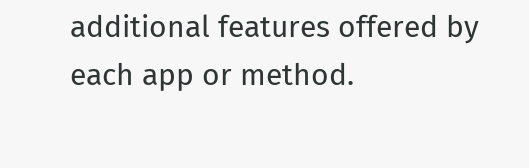additional features offered by each app or method.